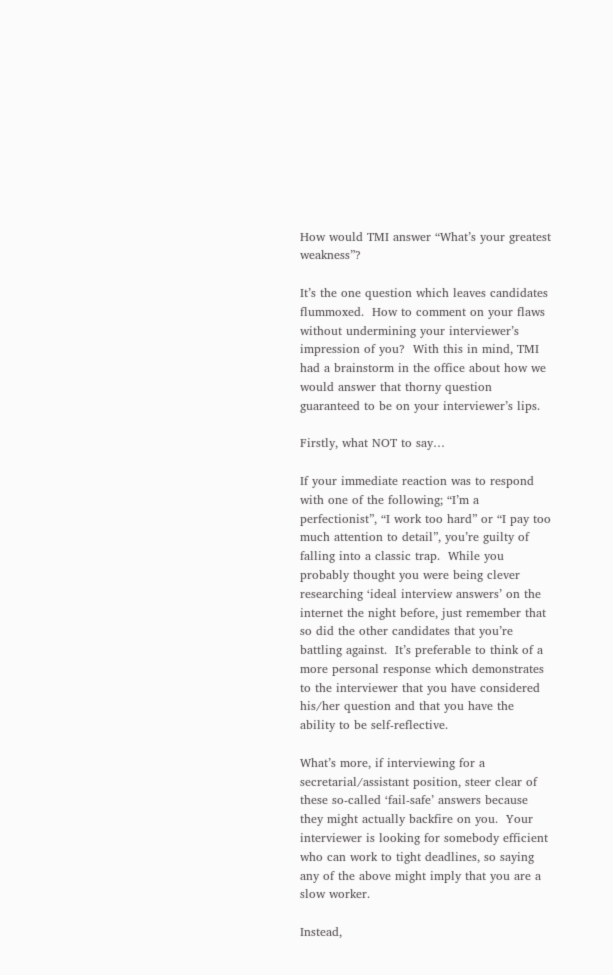How would TMI answer “What’s your greatest weakness”?

It’s the one question which leaves candidates flummoxed.  How to comment on your flaws without undermining your interviewer’s impression of you?  With this in mind, TMI had a brainstorm in the office about how we would answer that thorny question guaranteed to be on your interviewer’s lips.

Firstly, what NOT to say…

If your immediate reaction was to respond with one of the following; “I’m a perfectionist”, “I work too hard” or “I pay too much attention to detail”, you’re guilty of falling into a classic trap.  While you probably thought you were being clever researching ‘ideal interview answers’ on the internet the night before, just remember that so did the other candidates that you’re battling against.  It’s preferable to think of a more personal response which demonstrates to the interviewer that you have considered his/her question and that you have the ability to be self-reflective.

What’s more, if interviewing for a secretarial/assistant position, steer clear of these so-called ‘fail-safe’ answers because they might actually backfire on you.  Your interviewer is looking for somebody efficient who can work to tight deadlines, so saying any of the above might imply that you are a slow worker.

Instead,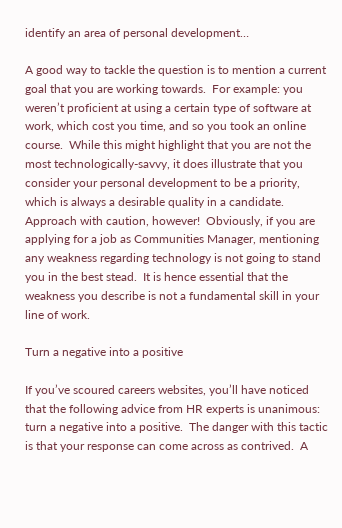identify an area of personal development…

A good way to tackle the question is to mention a current goal that you are working towards.  For example: you weren’t proficient at using a certain type of software at work, which cost you time, and so you took an online course.  While this might highlight that you are not the most technologically-savvy, it does illustrate that you consider your personal development to be a priority, which is always a desirable quality in a candidate.  Approach with caution, however!  Obviously, if you are applying for a job as Communities Manager, mentioning any weakness regarding technology is not going to stand you in the best stead.  It is hence essential that the weakness you describe is not a fundamental skill in your line of work.

Turn a negative into a positive

If you’ve scoured careers websites, you’ll have noticed that the following advice from HR experts is unanimous: turn a negative into a positive.  The danger with this tactic is that your response can come across as contrived.  A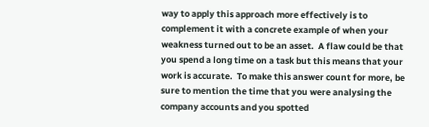way to apply this approach more effectively is to complement it with a concrete example of when your weakness turned out to be an asset.  A flaw could be that you spend a long time on a task but this means that your work is accurate.  To make this answer count for more, be sure to mention the time that you were analysing the company accounts and you spotted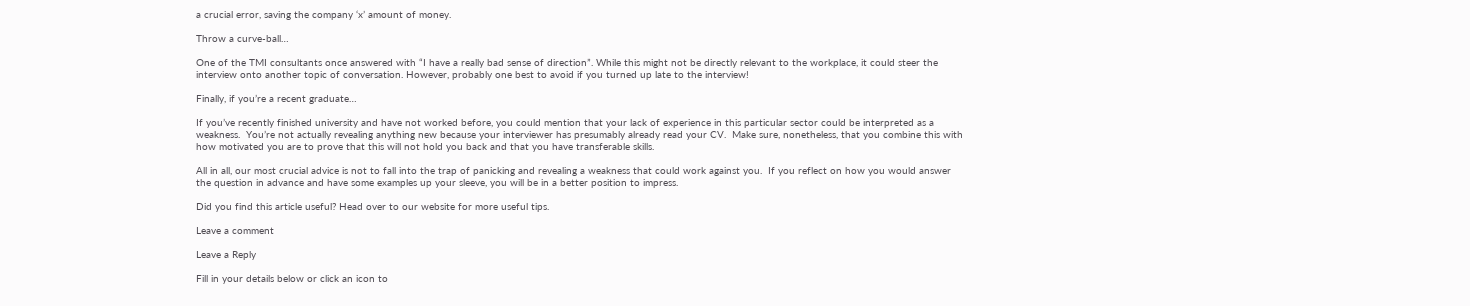a crucial error, saving the company ‘x’ amount of money.

Throw a curve-ball…

One of the TMI consultants once answered with “I have a really bad sense of direction”. While this might not be directly relevant to the workplace, it could steer the interview onto another topic of conversation. However, probably one best to avoid if you turned up late to the interview!

Finally, if you’re a recent graduate…

If you’ve recently finished university and have not worked before, you could mention that your lack of experience in this particular sector could be interpreted as a weakness.  You’re not actually revealing anything new because your interviewer has presumably already read your CV.  Make sure, nonetheless, that you combine this with how motivated you are to prove that this will not hold you back and that you have transferable skills.

All in all, our most crucial advice is not to fall into the trap of panicking and revealing a weakness that could work against you.  If you reflect on how you would answer the question in advance and have some examples up your sleeve, you will be in a better position to impress.

Did you find this article useful? Head over to our website for more useful tips.

Leave a comment

Leave a Reply

Fill in your details below or click an icon to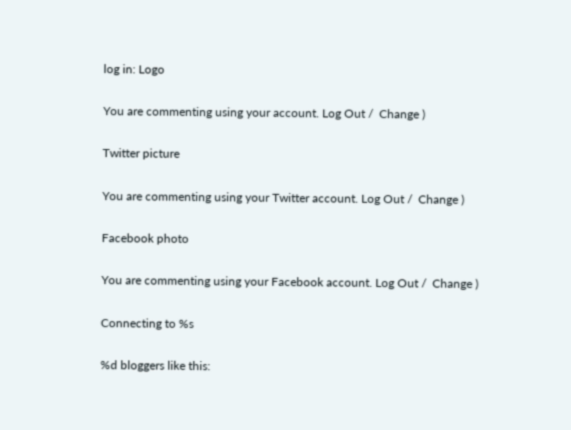log in: Logo

You are commenting using your account. Log Out /  Change )

Twitter picture

You are commenting using your Twitter account. Log Out /  Change )

Facebook photo

You are commenting using your Facebook account. Log Out /  Change )

Connecting to %s

%d bloggers like this: